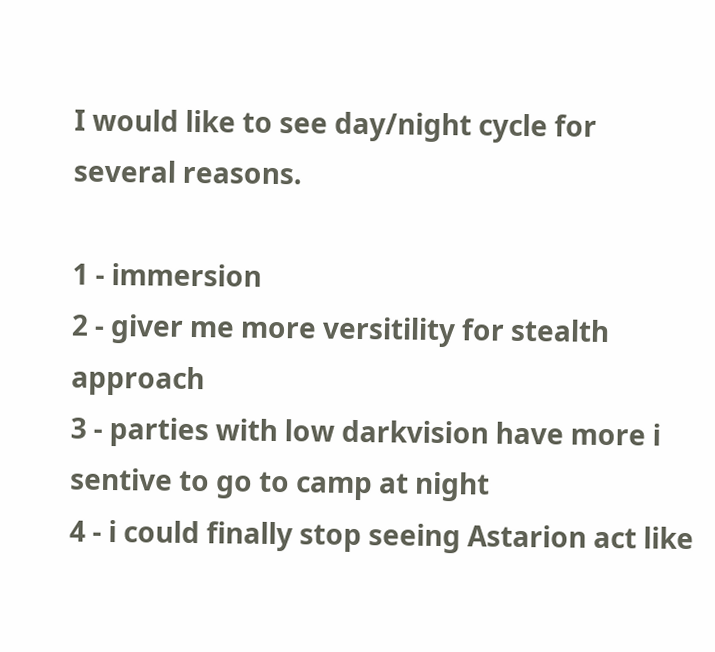I would like to see day/night cycle for several reasons.

1 - immersion
2 - giver me more versitility for stealth approach
3 - parties with low darkvision have more i sentive to go to camp at night
4 - i could finally stop seeing Astarion act like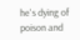he's dying of poison and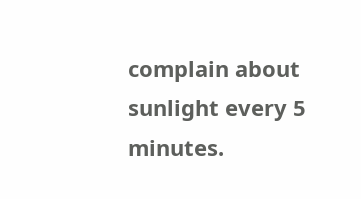complain about sunlight every 5 minutes.